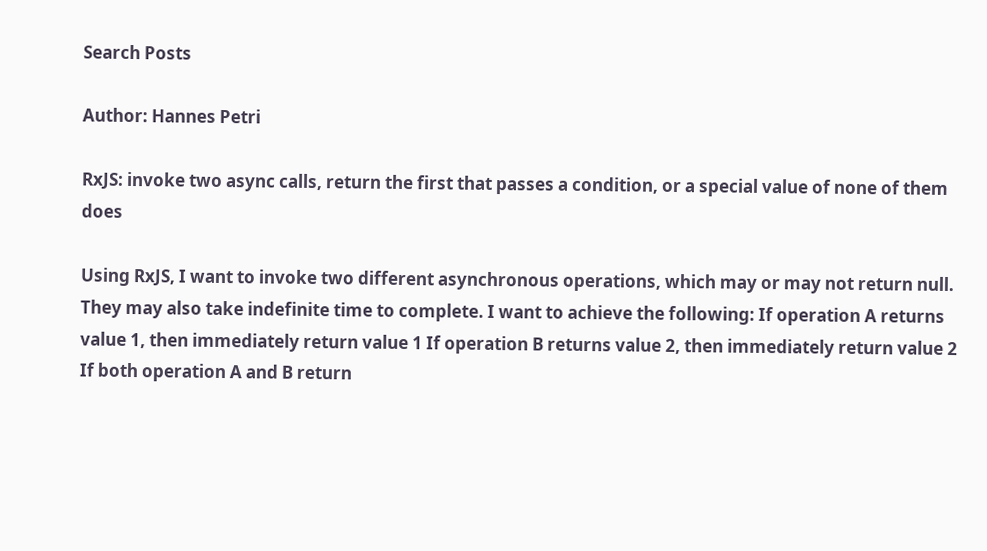Search Posts

Author: Hannes Petri

RxJS: invoke two async calls, return the first that passes a condition, or a special value of none of them does

Using RxJS, I want to invoke two different asynchronous operations, which may or may not return null. They may also take indefinite time to complete. I want to achieve the following: If operation A returns value 1, then immediately return value 1 If operation B returns value 2, then immediately return value 2 If both operation A and B return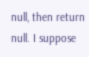null, then return null. I suppose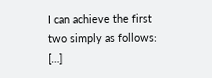I can achieve the first two simply as follows: […]